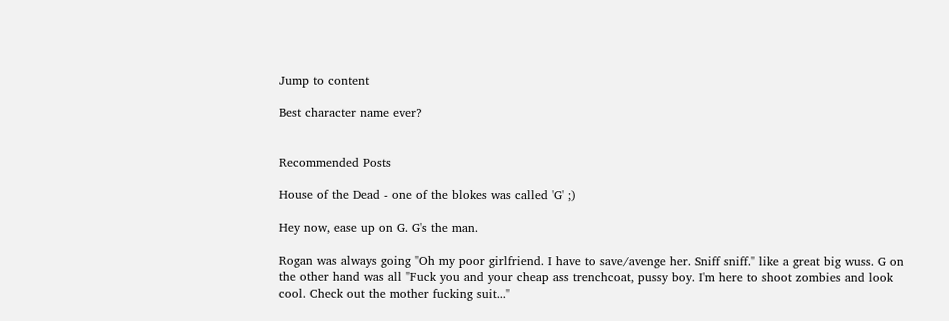Jump to content

Best character name ever?


Recommended Posts

House of the Dead - one of the blokes was called 'G' ;)

Hey now, ease up on G. G's the man.

Rogan was always going "Oh my poor girlfriend. I have to save/avenge her. Sniff sniff." like a great big wuss. G on the other hand was all "Fuck you and your cheap ass trenchcoat, pussy boy. I'm here to shoot zombies and look cool. Check out the mother fucking suit..."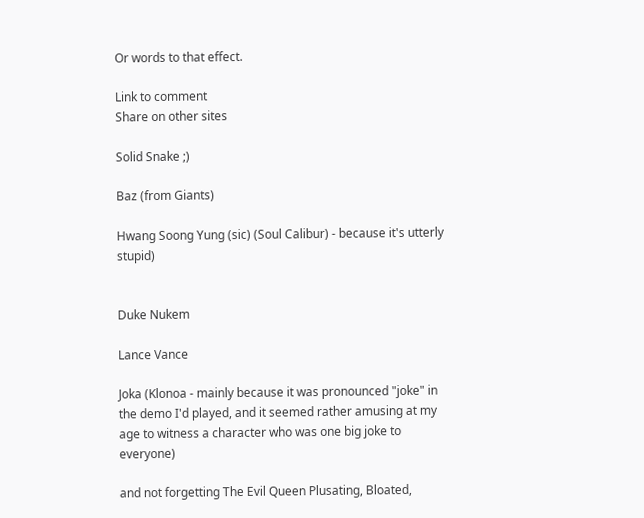Or words to that effect.

Link to comment
Share on other sites

Solid Snake ;)

Baz (from Giants)

Hwang Soong Yung (sic) (Soul Calibur) - because it's utterly stupid)


Duke Nukem

Lance Vance

Joka (Klonoa - mainly because it was pronounced "joke" in the demo I'd played, and it seemed rather amusing at my age to witness a character who was one big joke to everyone)

and not forgetting The Evil Queen Plusating, Bloated,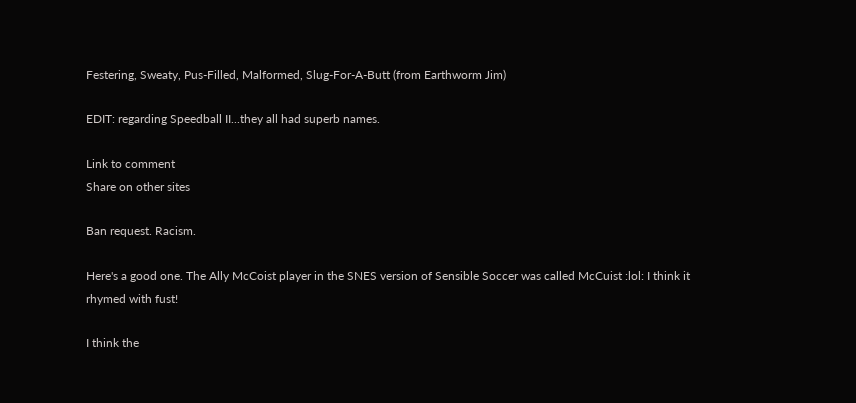Festering, Sweaty, Pus-Filled, Malformed, Slug-For-A-Butt (from Earthworm Jim)

EDIT: regarding Speedball II...they all had superb names.

Link to comment
Share on other sites

Ban request. Racism.

Here's a good one. The Ally McCoist player in the SNES version of Sensible Soccer was called McCuist :lol: I think it rhymed with fust!

I think the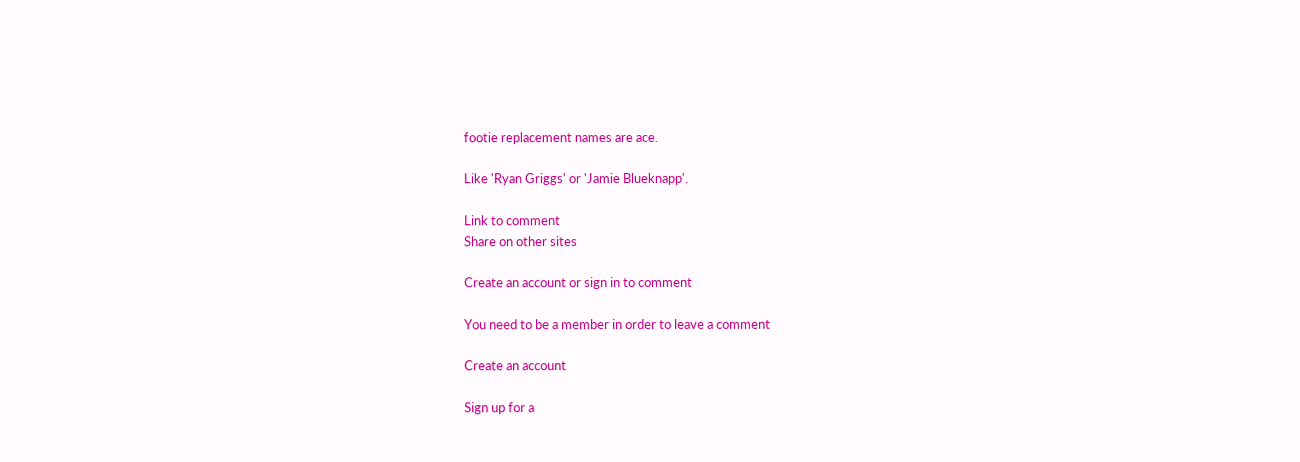footie replacement names are ace.

Like 'Ryan Griggs' or 'Jamie Blueknapp'.

Link to comment
Share on other sites

Create an account or sign in to comment

You need to be a member in order to leave a comment

Create an account

Sign up for a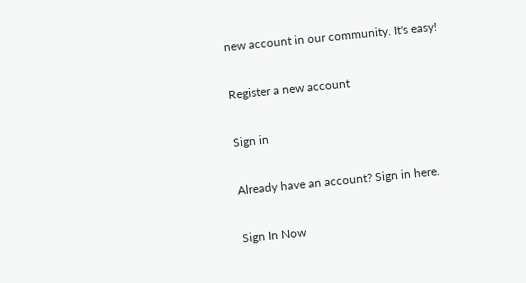new account in our community. It's easy!

Register a new account

Sign in

Already have an account? Sign in here.

Sign In Now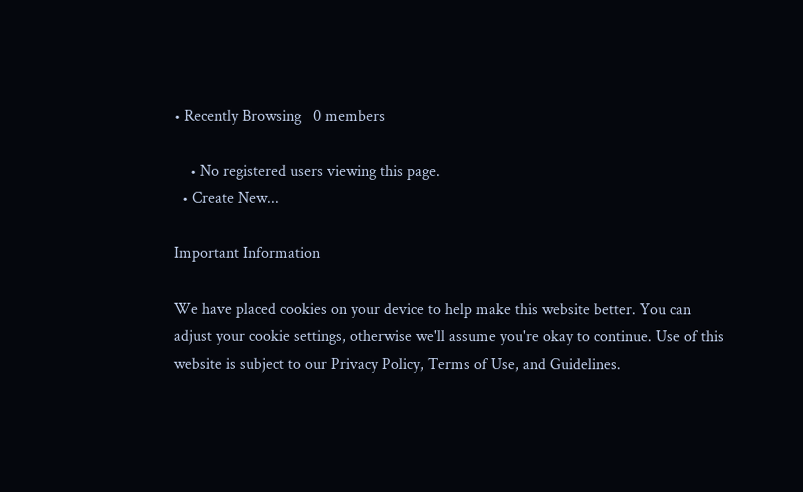• Recently Browsing   0 members

    • No registered users viewing this page.
  • Create New...

Important Information

We have placed cookies on your device to help make this website better. You can adjust your cookie settings, otherwise we'll assume you're okay to continue. Use of this website is subject to our Privacy Policy, Terms of Use, and Guidelines.